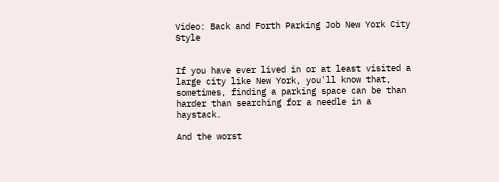Video: Back and Forth Parking Job New York City Style


If you have ever lived in or at least visited a large city like New York, you'll know that, sometimes, finding a parking space can be than harder than searching for a needle in a haystack.

And the worst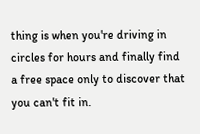thing is when you're driving in circles for hours and finally find a free space only to discover that you can't fit in.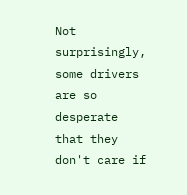Not surprisingly, some drivers are so desperate that they don't care if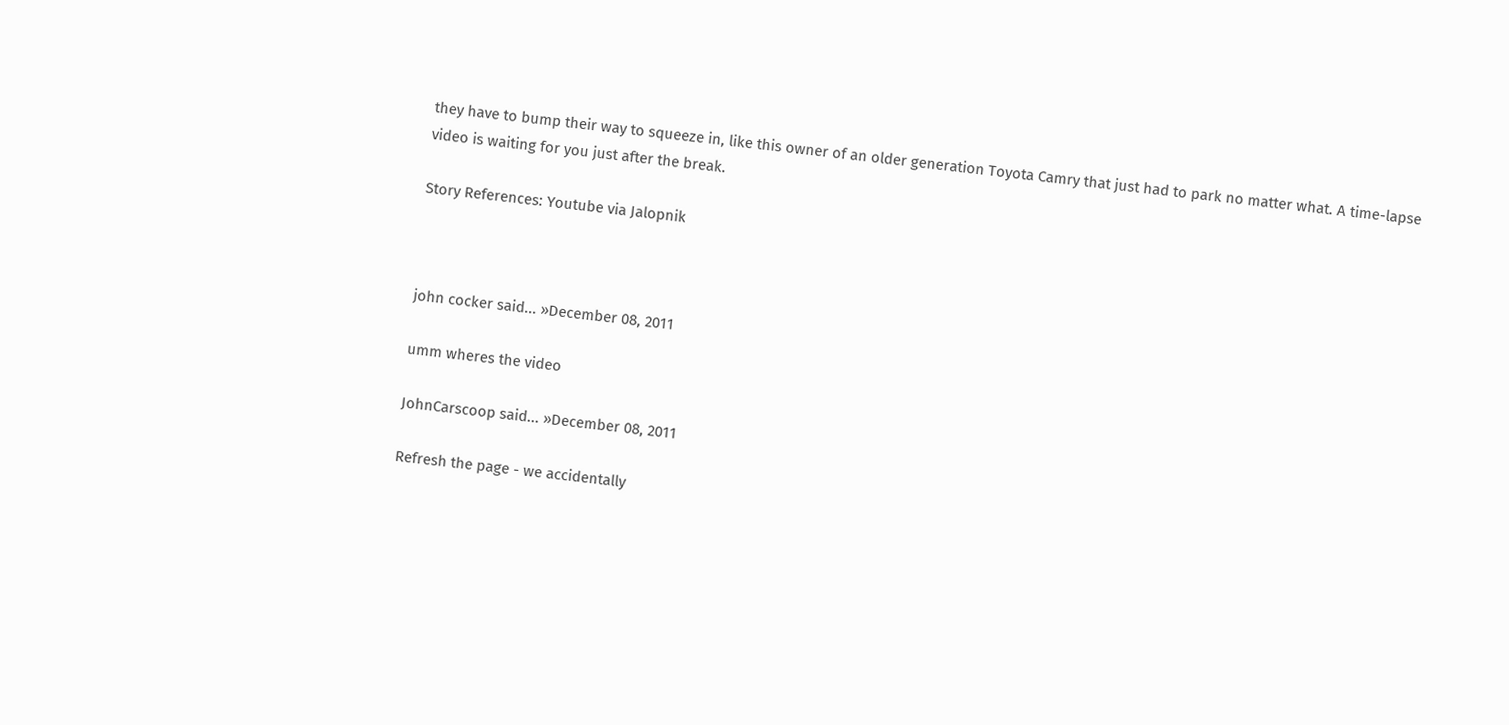they have to bump their way to squeeze in, like this owner of an older generation Toyota Camry that just had to park no matter what. A time-lapse video is waiting for you just after the break.

Story References: Youtube via Jalopnik



john cocker said... »December 08, 2011

umm wheres the video

JohnCarscoop said... »December 08, 2011

Refresh the page - we accidentally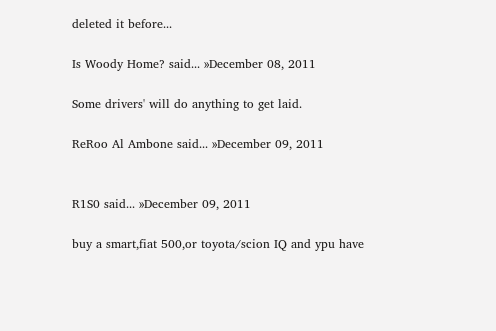deleted it before...

Is Woody Home? said... »December 08, 2011

Some drivers' will do anything to get laid.

ReRoo Al Ambone said... »December 09, 2011


R1S0 said... »December 09, 2011

buy a smart,fiat 500,or toyota/scion IQ and ypu have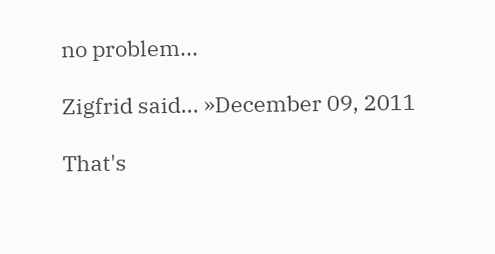no problem...

Zigfrid said... »December 09, 2011

That's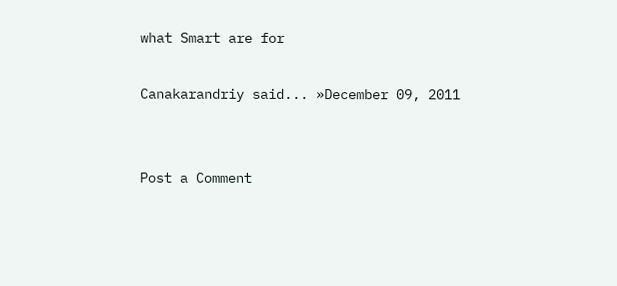what Smart are for

Canakarandriy said... »December 09, 2011


Post a Comment